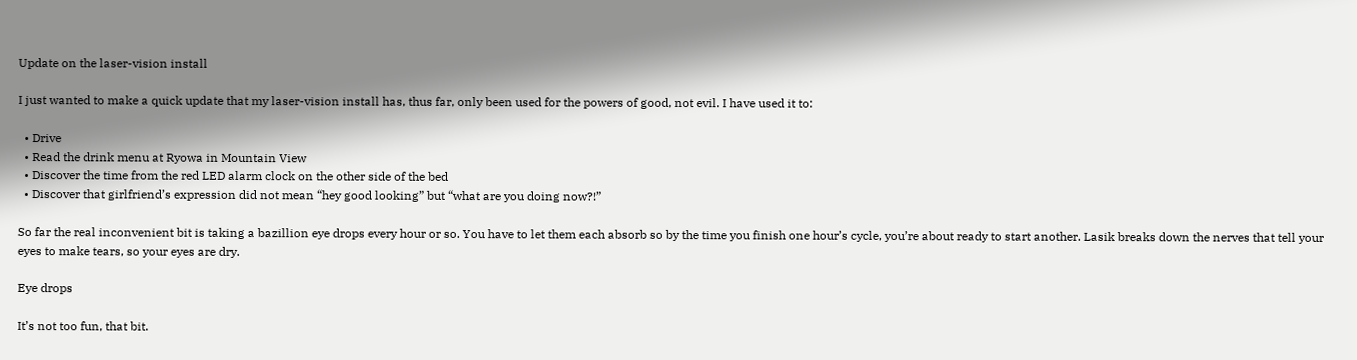Update on the laser-vision install

I just wanted to make a quick update that my laser-vision install has, thus far, only been used for the powers of good, not evil. I have used it to:

  • Drive
  • Read the drink menu at Ryowa in Mountain View
  • Discover the time from the red LED alarm clock on the other side of the bed
  • Discover that girlfriend’s expression did not mean “hey good looking” but “what are you doing now?!”

So far the real inconvenient bit is taking a bazillion eye drops every hour or so. You have to let them each absorb so by the time you finish one hour’s cycle, you’re about ready to start another. Lasik breaks down the nerves that tell your eyes to make tears, so your eyes are dry.

Eye drops

It’s not too fun, that bit.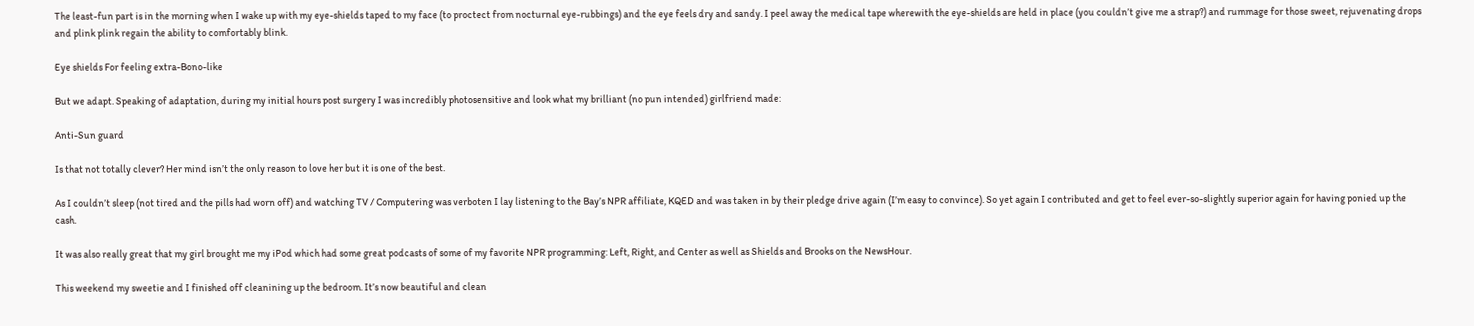The least-fun part is in the morning when I wake up with my eye-shields taped to my face (to proctect from nocturnal eye-rubbings) and the eye feels dry and sandy. I peel away the medical tape wherewith the eye-shields are held in place (you couldn’t give me a strap?) and rummage for those sweet, rejuvenating drops and plink plink regain the ability to comfortably blink.

Eye shields For feeling extra-Bono-like

But we adapt. Speaking of adaptation, during my initial hours post surgery I was incredibly photosensitive and look what my brilliant (no pun intended) girlfriend made:

Anti-Sun guard

Is that not totally clever? Her mind isn’t the only reason to love her but it is one of the best.

As I couldn’t sleep (not tired and the pills had worn off) and watching TV / Computering was verboten I lay listening to the Bay’s NPR affiliate, KQED and was taken in by their pledge drive again (I’m easy to convince). So yet again I contributed and get to feel ever-so-slightly superior again for having ponied up the cash.

It was also really great that my girl brought me my iPod which had some great podcasts of some of my favorite NPR programming: Left, Right, and Center as well as Shields and Brooks on the NewsHour.

This weekend my sweetie and I finished off cleanining up the bedroom. It’s now beautiful and clean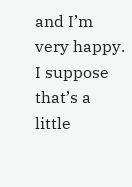and I’m very happy. I suppose that’s a little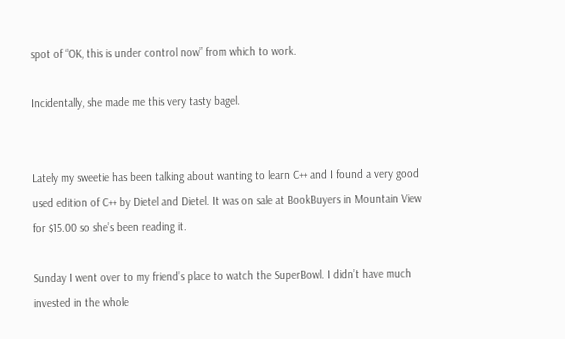spot of “OK, this is under control now” from which to work.

Incidentally, she made me this very tasty bagel.


Lately my sweetie has been talking about wanting to learn C++ and I found a very good used edition of C++ by Dietel and Dietel. It was on sale at BookBuyers in Mountain View for $15.00 so she’s been reading it.

Sunday I went over to my friend’s place to watch the SuperBowl. I didn’t have much invested in the whole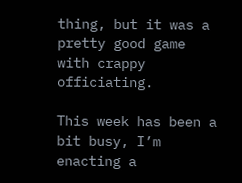thing, but it was a pretty good game with crappy officiating.

This week has been a bit busy, I’m enacting a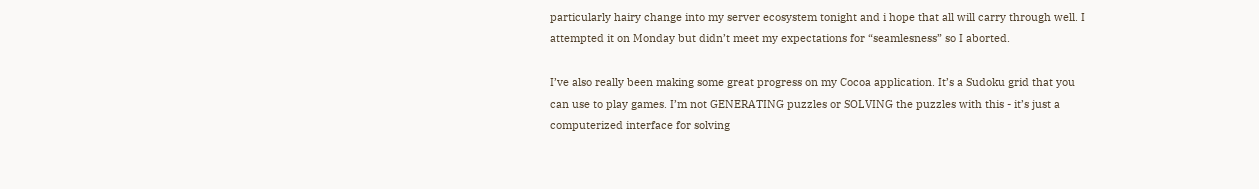particularly hairy change into my server ecosystem tonight and i hope that all will carry through well. I attempted it on Monday but didn’t meet my expectations for “seamlesness” so I aborted.

I’ve also really been making some great progress on my Cocoa application. It’s a Sudoku grid that you can use to play games. I’m not GENERATING puzzles or SOLVING the puzzles with this - it’s just a computerized interface for solving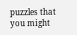puzzles that you might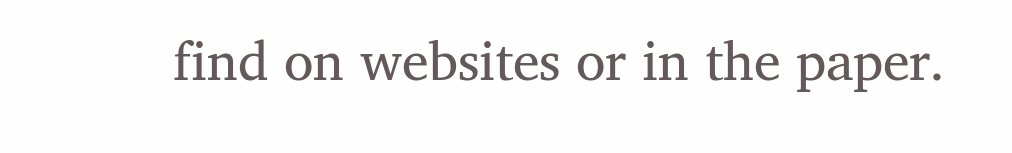find on websites or in the paper.